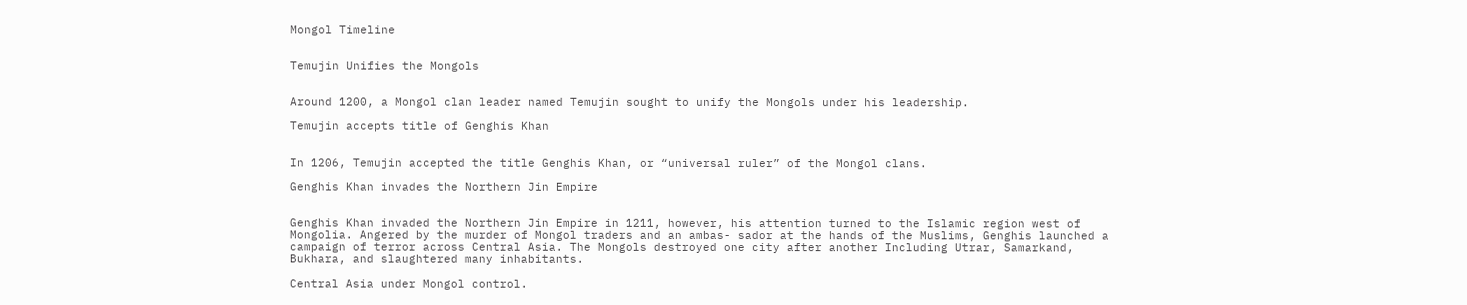Mongol Timeline


Temujin Unifies the Mongols


Around 1200, a Mongol clan leader named Temujin sought to unify the Mongols under his leadership.

Temujin accepts title of Genghis Khan


In 1206, Temujin accepted the title Genghis Khan, or “universal ruler” of the Mongol clans.

Genghis Khan invades the Northern Jin Empire


Genghis Khan invaded the Northern Jin Empire in 1211, however, his attention turned to the Islamic region west of Mongolia. Angered by the murder of Mongol traders and an ambas- sador at the hands of the Muslims, Genghis launched a campaign of terror across Central Asia. The Mongols destroyed one city after another Including Utrar, Samarkand, Bukhara, and slaughtered many inhabitants.

Central Asia under Mongol control.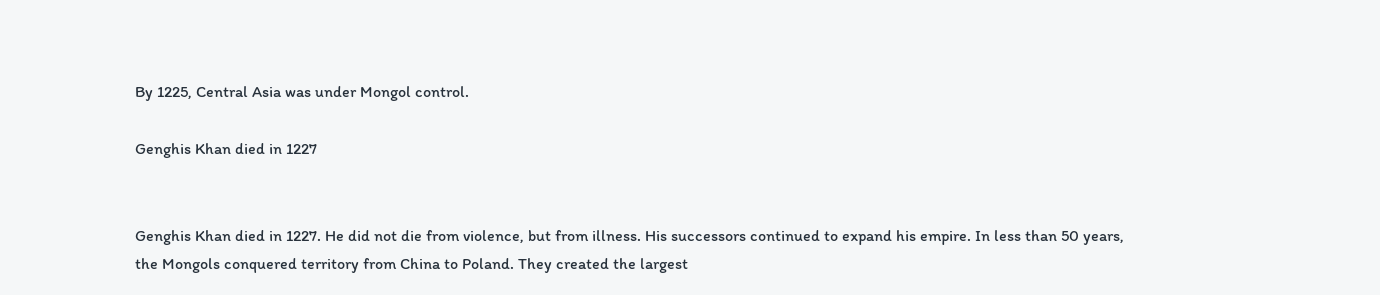By 1225, Central Asia was under Mongol control.

Genghis Khan died in 1227


Genghis Khan died in 1227. He did not die from violence, but from illness. His successors continued to expand his empire. In less than 50 years, the Mongols conquered territory from China to Poland. They created the largest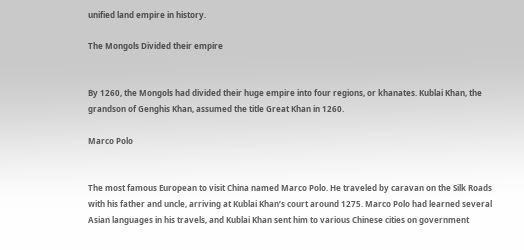unified land empire in history.

The Mongols Divided their empire


By 1260, the Mongols had divided their huge empire into four regions, or khanates. Kublai Khan, the grandson of Genghis Khan, assumed the title Great Khan in 1260.

Marco Polo


The most famous European to visit China named Marco Polo. He traveled by caravan on the Silk Roads with his father and uncle, arriving at Kublai Khan’s court around 1275. Marco Polo had learned several Asian languages in his travels, and Kublai Khan sent him to various Chinese cities on government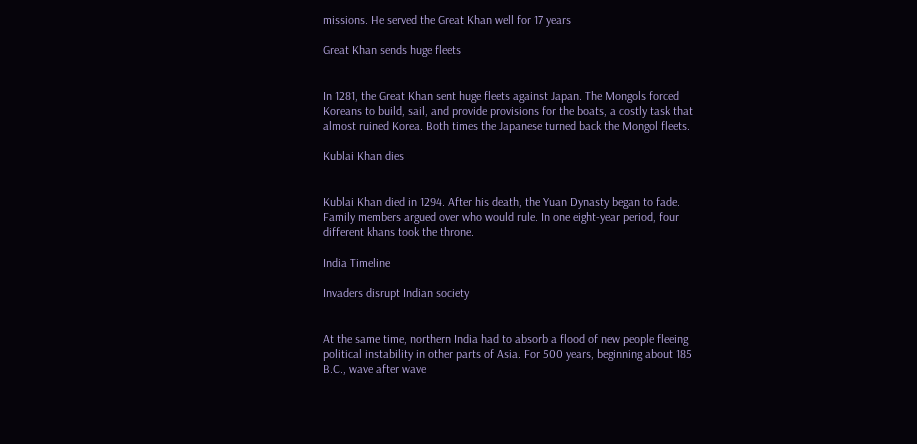missions. He served the Great Khan well for 17 years

Great Khan sends huge fleets


In 1281, the Great Khan sent huge fleets against Japan. The Mongols forced Koreans to build, sail, and provide provisions for the boats, a costly task that almost ruined Korea. Both times the Japanese turned back the Mongol fleets.

Kublai Khan dies


Kublai Khan died in 1294. After his death, the Yuan Dynasty began to fade. Family members argued over who would rule. In one eight-year period, four different khans took the throne.

India Timeline

Invaders disrupt Indian society


At the same time, northern India had to absorb a flood of new people fleeing political instability in other parts of Asia. For 500 years, beginning about 185 B.C., wave after wave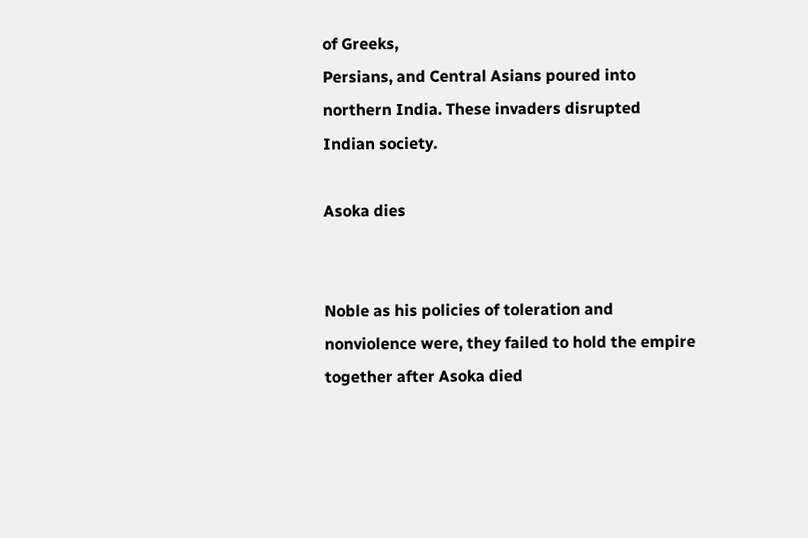of Greeks,
Persians, and Central Asians poured into northern India. These invaders disrupted Indian society.

Asoka dies


Noble as his policies of toleration and nonviolence were, they failed to hold the empire together after Asoka died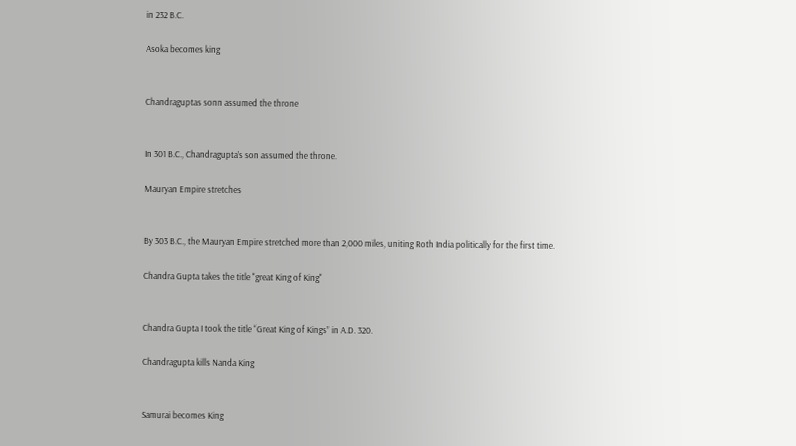in 232 B.C.

Asoka becomes king


Chandraguptas sonn assumed the throne


In 301 B.C., Chandragupta’s son assumed the throne.

Mauryan Empire stretches


By 303 B.C., the Mauryan Empire stretched more than 2,000 miles, uniting Roth India politically for the first time.

Chandra Gupta takes the title "great King of King"


Chandra Gupta I took the title “Great King of Kings” in A.D. 320.

Chandragupta kills Nanda King


Samurai becomes King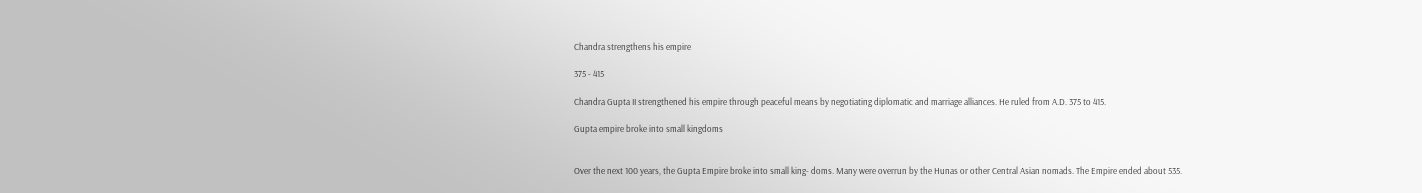Chandra strengthens his empire

375 - 415

Chandra Gupta II strengthened his empire through peaceful means by negotiating diplomatic and marriage alliances. He ruled from A.D. 375 to 415.

Gupta empire broke into small kingdoms


Over the next 100 years, the Gupta Empire broke into small king- doms. Many were overrun by the Hunas or other Central Asian nomads. The Empire ended about 535.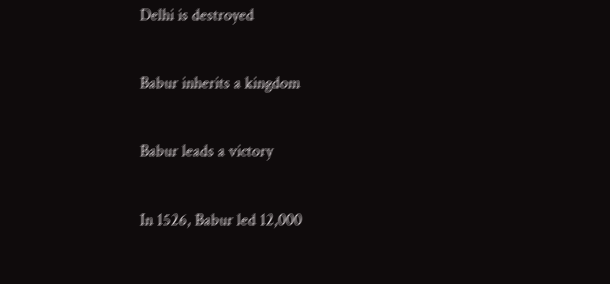Delhi is destroyed


Babur inherits a kingdom


Babur leads a victory


In 1526, Babur led 12,000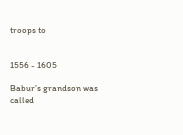troops to


1556 - 1605

Babur’s grandson was called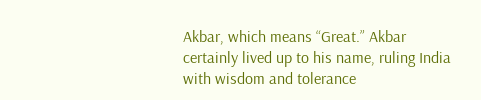Akbar, which means “Great.” Akbar certainly lived up to his name, ruling India with wisdom and tolerance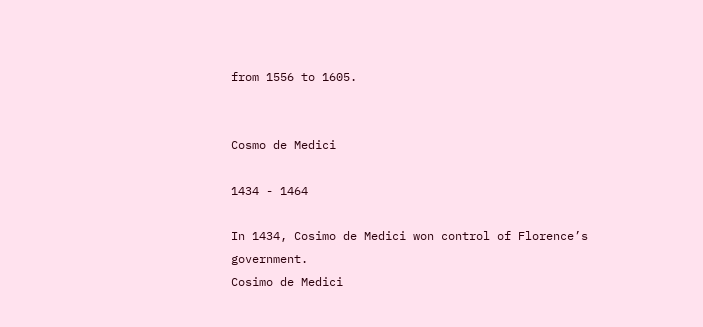from 1556 to 1605.


Cosmo de Medici

1434 - 1464

In 1434, Cosimo de Medici won control of Florence’s government.
Cosimo de Medici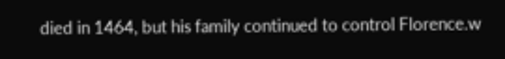died in 1464, but his family continued to control Florence.w